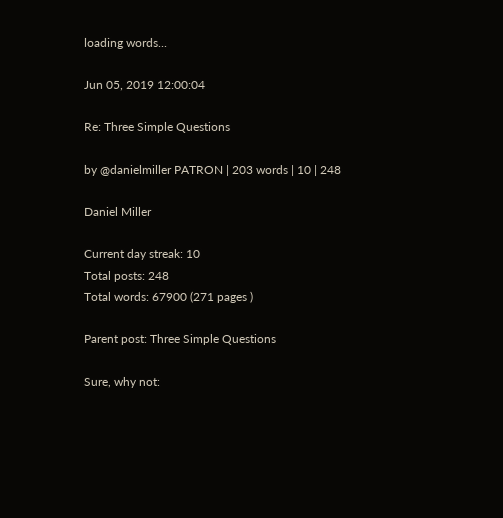loading words...

Jun 05, 2019 12:00:04

Re: Three Simple Questions

by @danielmiller PATRON | 203 words | 10 | 248

Daniel Miller

Current day streak: 10
Total posts: 248
Total words: 67900 (271 pages )

Parent post: Three Simple Questions

Sure, why not: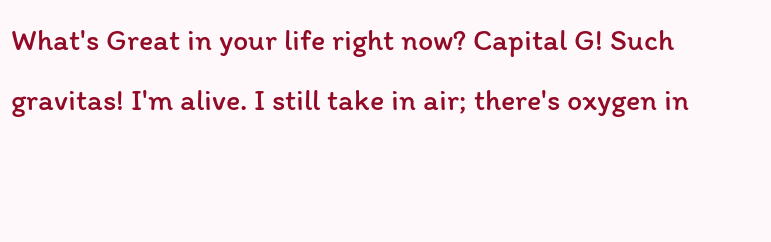What's Great in your life right now? Capital G! Such gravitas! I'm alive. I still take in air; there's oxygen in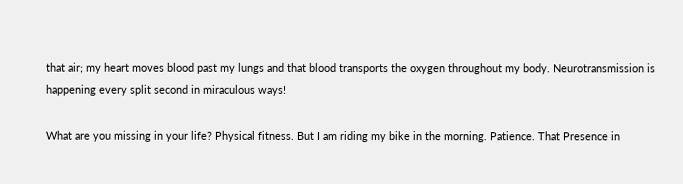that air; my heart moves blood past my lungs and that blood transports the oxygen throughout my body. Neurotransmission is happening every split second in miraculous ways!

What are you missing in your life? Physical fitness. But I am riding my bike in the morning. Patience. That Presence in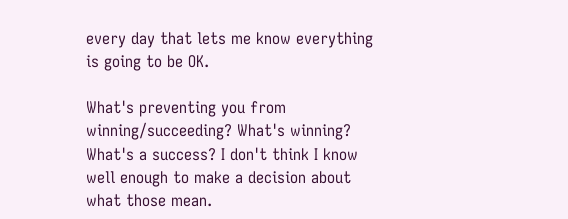every day that lets me know everything is going to be OK.

What's preventing you from winning/succeeding? What's winning? What's a success? I don't think I know well enough to make a decision about what those mean.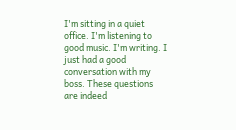I'm sitting in a quiet office. I'm listening to good music. I'm writing. I just had a good conversation with my boss. These questions are indeed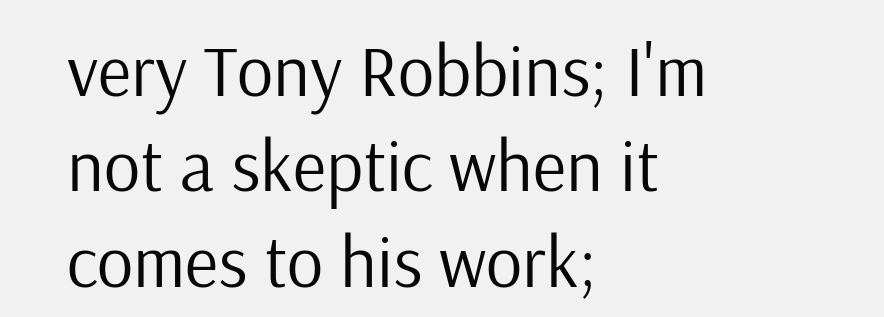very Tony Robbins; I'm not a skeptic when it comes to his work;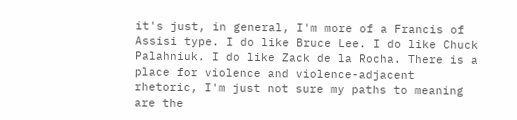it's just, in general, I'm more of a Francis of Assisi type. I do like Bruce Lee. I do like Chuck Palahniuk. I do like Zack de la Rocha. There is a place for violence and violence-adjacent rhetoric, I'm just not sure my paths to meaning are the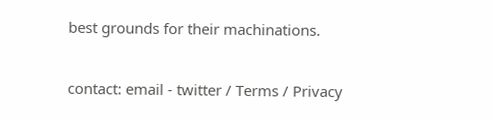best grounds for their machinations.

contact: email - twitter / Terms / Privacy